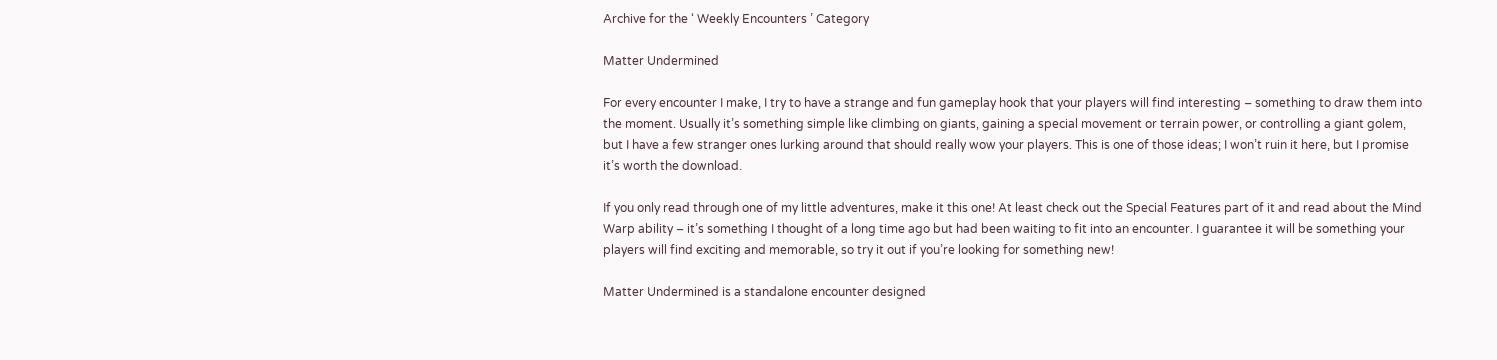Archive for the ‘ Weekly Encounters ’ Category

Matter Undermined

For every encounter I make, I try to have a strange and fun gameplay hook that your players will find interesting – something to draw them into the moment. Usually it’s something simple like climbing on giants, gaining a special movement or terrain power, or controlling a giant golem, but I have a few stranger ones lurking around that should really wow your players. This is one of those ideas; I won’t ruin it here, but I promise it’s worth the download.

If you only read through one of my little adventures, make it this one! At least check out the Special Features part of it and read about the Mind Warp ability – it’s something I thought of a long time ago but had been waiting to fit into an encounter. I guarantee it will be something your players will find exciting and memorable, so try it out if you’re looking for something new!

Matter Undermined is a standalone encounter designed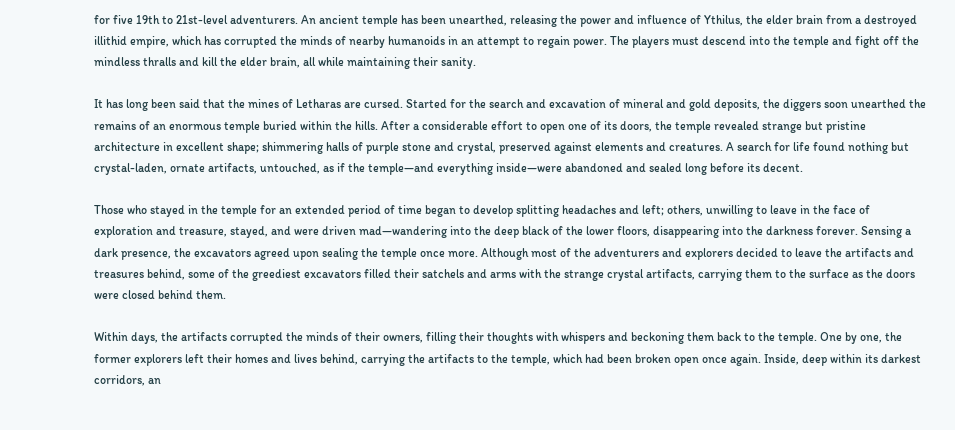for five 19th to 21st-level adventurers. An ancient temple has been unearthed, releasing the power and influence of Ythilus, the elder brain from a destroyed illithid empire, which has corrupted the minds of nearby humanoids in an attempt to regain power. The players must descend into the temple and fight off the mindless thralls and kill the elder brain, all while maintaining their sanity.

It has long been said that the mines of Letharas are cursed. Started for the search and excavation of mineral and gold deposits, the diggers soon unearthed the remains of an enormous temple buried within the hills. After a considerable effort to open one of its doors, the temple revealed strange but pristine architecture in excellent shape; shimmering halls of purple stone and crystal, preserved against elements and creatures. A search for life found nothing but crystal-laden, ornate artifacts, untouched, as if the temple—and everything inside—were abandoned and sealed long before its decent.

Those who stayed in the temple for an extended period of time began to develop splitting headaches and left; others, unwilling to leave in the face of exploration and treasure, stayed, and were driven mad—wandering into the deep black of the lower floors, disappearing into the darkness forever. Sensing a dark presence, the excavators agreed upon sealing the temple once more. Although most of the adventurers and explorers decided to leave the artifacts and treasures behind, some of the greediest excavators filled their satchels and arms with the strange crystal artifacts, carrying them to the surface as the doors were closed behind them.

Within days, the artifacts corrupted the minds of their owners, filling their thoughts with whispers and beckoning them back to the temple. One by one, the former explorers left their homes and lives behind, carrying the artifacts to the temple, which had been broken open once again. Inside, deep within its darkest corridors, an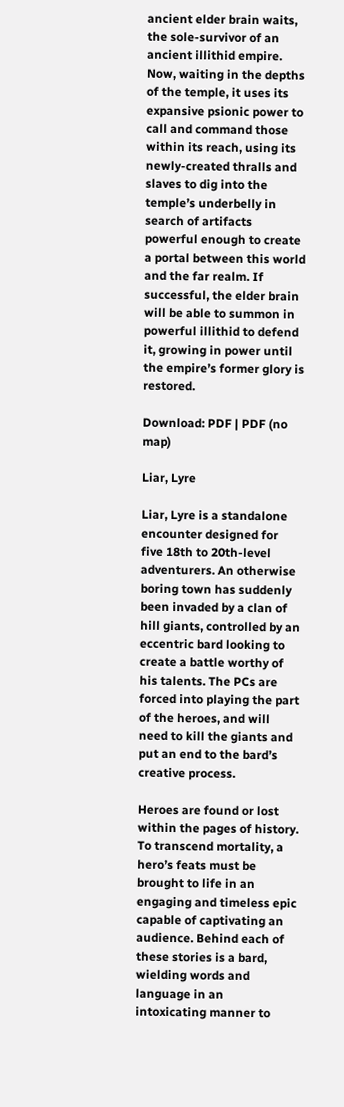ancient elder brain waits, the sole-survivor of an ancient illithid empire. Now, waiting in the depths of the temple, it uses its expansive psionic power to call and command those within its reach, using its newly-created thralls and slaves to dig into the temple’s underbelly in search of artifacts powerful enough to create a portal between this world and the far realm. If successful, the elder brain will be able to summon in powerful illithid to defend it, growing in power until the empire’s former glory is restored.

Download: PDF | PDF (no map)

Liar, Lyre

Liar, Lyre is a standalone encounter designed for five 18th to 20th-level adventurers. An otherwise boring town has suddenly been invaded by a clan of hill giants, controlled by an eccentric bard looking to create a battle worthy of his talents. The PCs are forced into playing the part of the heroes, and will need to kill the giants and put an end to the bard’s creative process.

Heroes are found or lost within the pages of history. To transcend mortality, a hero’s feats must be brought to life in an engaging and timeless epic capable of captivating an audience. Behind each of these stories is a bard, wielding words and language in an intoxicating manner to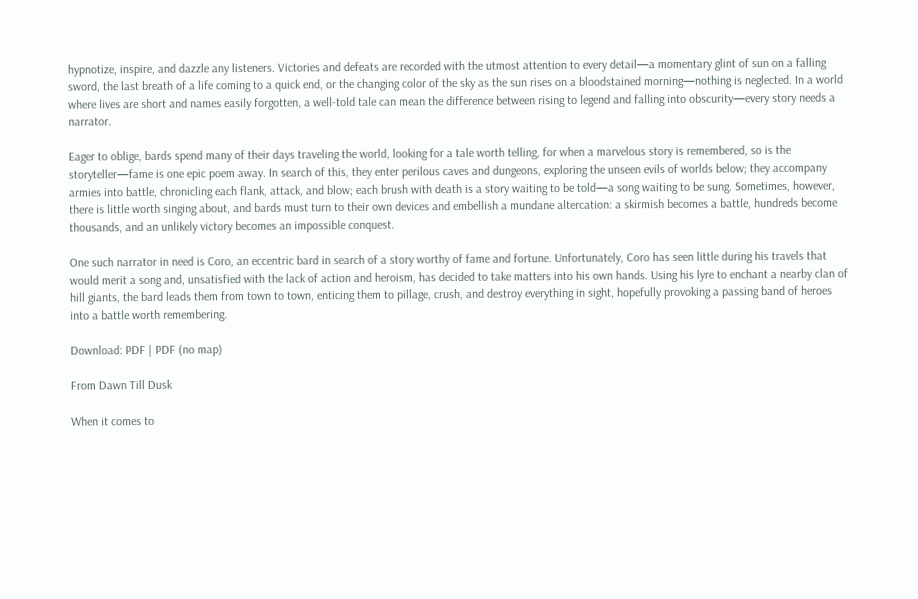hypnotize, inspire, and dazzle any listeners. Victories and defeats are recorded with the utmost attention to every detail—a momentary glint of sun on a falling sword, the last breath of a life coming to a quick end, or the changing color of the sky as the sun rises on a bloodstained morning—nothing is neglected. In a world where lives are short and names easily forgotten, a well-told tale can mean the difference between rising to legend and falling into obscurity—every story needs a narrator.

Eager to oblige, bards spend many of their days traveling the world, looking for a tale worth telling, for when a marvelous story is remembered, so is the storyteller—fame is one epic poem away. In search of this, they enter perilous caves and dungeons, exploring the unseen evils of worlds below; they accompany armies into battle, chronicling each flank, attack, and blow; each brush with death is a story waiting to be told—a song waiting to be sung. Sometimes, however, there is little worth singing about, and bards must turn to their own devices and embellish a mundane altercation: a skirmish becomes a battle, hundreds become thousands, and an unlikely victory becomes an impossible conquest.

One such narrator in need is Coro, an eccentric bard in search of a story worthy of fame and fortune. Unfortunately, Coro has seen little during his travels that would merit a song and, unsatisfied with the lack of action and heroism, has decided to take matters into his own hands. Using his lyre to enchant a nearby clan of hill giants, the bard leads them from town to town, enticing them to pillage, crush, and destroy everything in sight, hopefully provoking a passing band of heroes into a battle worth remembering.

Download: PDF | PDF (no map)

From Dawn Till Dusk

When it comes to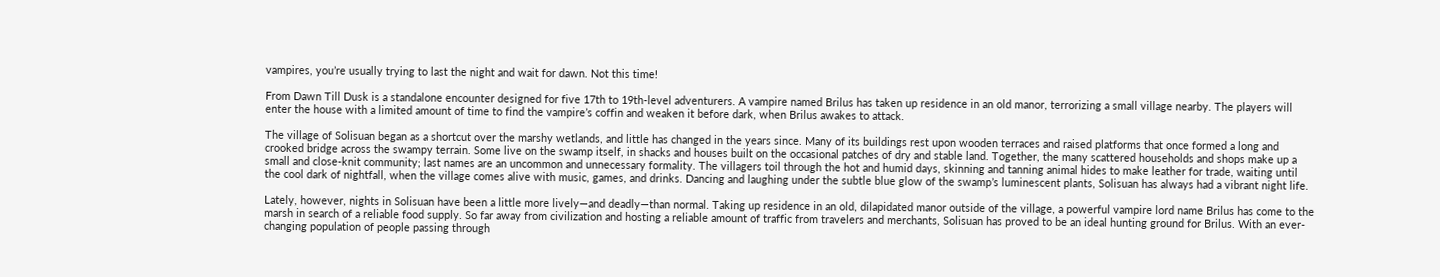vampires, you’re usually trying to last the night and wait for dawn. Not this time!

From Dawn Till Dusk is a standalone encounter designed for five 17th to 19th-level adventurers. A vampire named Brilus has taken up residence in an old manor, terrorizing a small village nearby. The players will enter the house with a limited amount of time to find the vampire’s coffin and weaken it before dark, when Brilus awakes to attack.

The village of Solisuan began as a shortcut over the marshy wetlands, and little has changed in the years since. Many of its buildings rest upon wooden terraces and raised platforms that once formed a long and crooked bridge across the swampy terrain. Some live on the swamp itself, in shacks and houses built on the occasional patches of dry and stable land. Together, the many scattered households and shops make up a small and close-knit community; last names are an uncommon and unnecessary formality. The villagers toil through the hot and humid days, skinning and tanning animal hides to make leather for trade, waiting until the cool dark of nightfall, when the village comes alive with music, games, and drinks. Dancing and laughing under the subtle blue glow of the swamp’s luminescent plants, Solisuan has always had a vibrant night life.

Lately, however, nights in Solisuan have been a little more lively—and deadly—than normal. Taking up residence in an old, dilapidated manor outside of the village, a powerful vampire lord name Brilus has come to the marsh in search of a reliable food supply. So far away from civilization and hosting a reliable amount of traffic from travelers and merchants, Solisuan has proved to be an ideal hunting ground for Brilus. With an ever-changing population of people passing through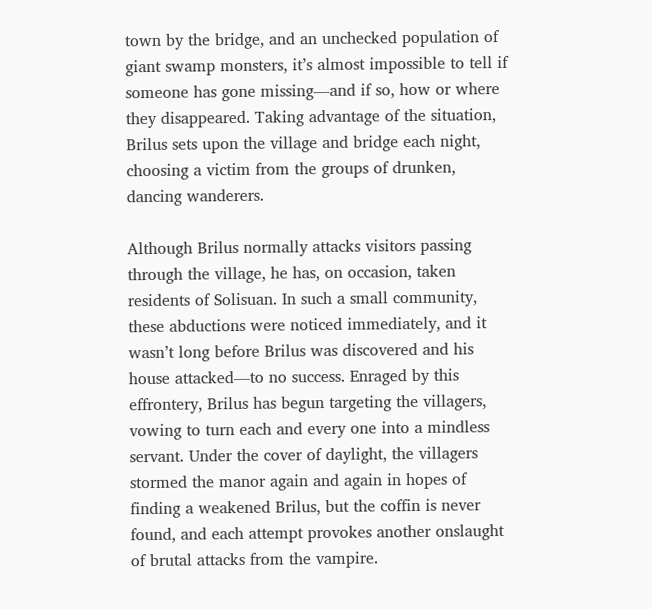town by the bridge, and an unchecked population of giant swamp monsters, it’s almost impossible to tell if someone has gone missing—and if so, how or where they disappeared. Taking advantage of the situation, Brilus sets upon the village and bridge each night, choosing a victim from the groups of drunken, dancing wanderers.

Although Brilus normally attacks visitors passing through the village, he has, on occasion, taken residents of Solisuan. In such a small community, these abductions were noticed immediately, and it wasn’t long before Brilus was discovered and his house attacked—to no success. Enraged by this effrontery, Brilus has begun targeting the villagers, vowing to turn each and every one into a mindless servant. Under the cover of daylight, the villagers stormed the manor again and again in hopes of finding a weakened Brilus, but the coffin is never found, and each attempt provokes another onslaught of brutal attacks from the vampire.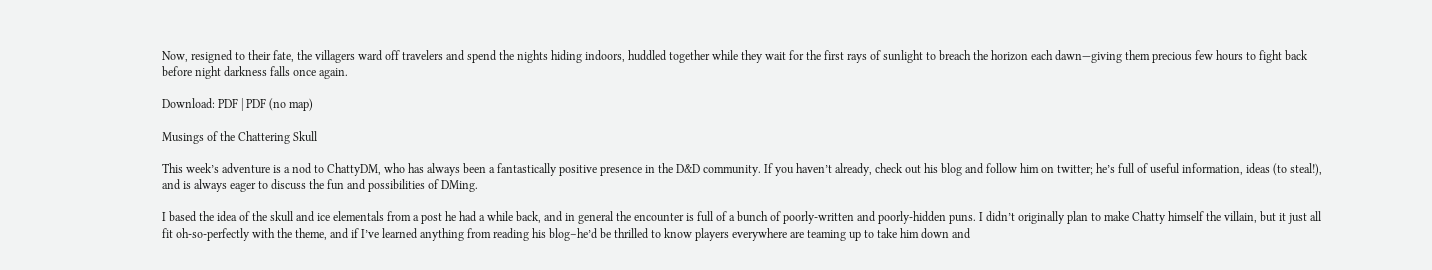Now, resigned to their fate, the villagers ward off travelers and spend the nights hiding indoors, huddled together while they wait for the first rays of sunlight to breach the horizon each dawn—giving them precious few hours to fight back before night darkness falls once again.

Download: PDF | PDF (no map)

Musings of the Chattering Skull

This week’s adventure is a nod to ChattyDM, who has always been a fantastically positive presence in the D&D community. If you haven’t already, check out his blog and follow him on twitter; he’s full of useful information, ideas (to steal!), and is always eager to discuss the fun and possibilities of DMing.

I based the idea of the skull and ice elementals from a post he had a while back, and in general the encounter is full of a bunch of poorly-written and poorly-hidden puns. I didn’t originally plan to make Chatty himself the villain, but it just all fit oh-so-perfectly with the theme, and if I’ve learned anything from reading his blog–he’d be thrilled to know players everywhere are teaming up to take him down and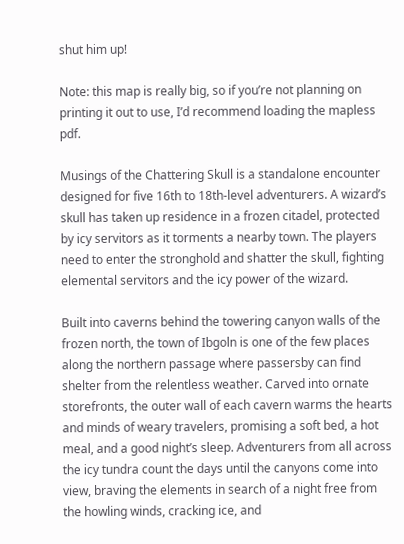shut him up!

Note: this map is really big, so if you’re not planning on printing it out to use, I’d recommend loading the mapless pdf.

Musings of the Chattering Skull is a standalone encounter designed for five 16th to 18th-level adventurers. A wizard’s skull has taken up residence in a frozen citadel, protected by icy servitors as it torments a nearby town. The players need to enter the stronghold and shatter the skull, fighting elemental servitors and the icy power of the wizard.

Built into caverns behind the towering canyon walls of the frozen north, the town of Ibgoln is one of the few places along the northern passage where passersby can find shelter from the relentless weather. Carved into ornate storefronts, the outer wall of each cavern warms the hearts and minds of weary travelers, promising a soft bed, a hot meal, and a good night’s sleep. Adventurers from all across the icy tundra count the days until the canyons come into view, braving the elements in search of a night free from the howling winds, cracking ice, and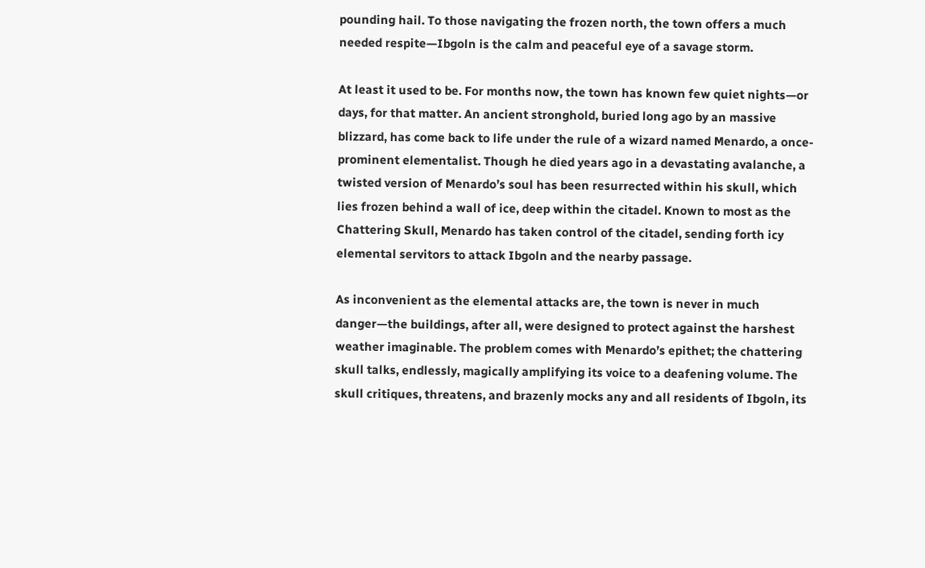pounding hail. To those navigating the frozen north, the town offers a much needed respite—Ibgoln is the calm and peaceful eye of a savage storm.

At least it used to be. For months now, the town has known few quiet nights—or days, for that matter. An ancient stronghold, buried long ago by an massive blizzard, has come back to life under the rule of a wizard named Menardo, a once-prominent elementalist. Though he died years ago in a devastating avalanche, a twisted version of Menardo’s soul has been resurrected within his skull, which lies frozen behind a wall of ice, deep within the citadel. Known to most as the Chattering Skull, Menardo has taken control of the citadel, sending forth icy elemental servitors to attack Ibgoln and the nearby passage.

As inconvenient as the elemental attacks are, the town is never in much danger—the buildings, after all, were designed to protect against the harshest weather imaginable. The problem comes with Menardo’s epithet; the chattering skull talks, endlessly, magically amplifying its voice to a deafening volume. The skull critiques, threatens, and brazenly mocks any and all residents of Ibgoln, its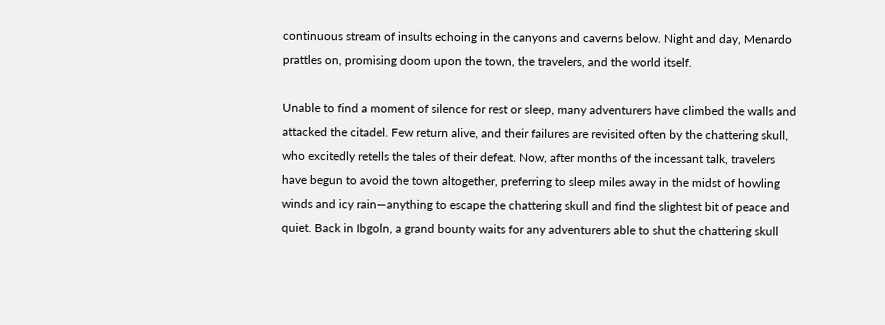continuous stream of insults echoing in the canyons and caverns below. Night and day, Menardo prattles on, promising doom upon the town, the travelers, and the world itself.

Unable to find a moment of silence for rest or sleep, many adventurers have climbed the walls and attacked the citadel. Few return alive, and their failures are revisited often by the chattering skull, who excitedly retells the tales of their defeat. Now, after months of the incessant talk, travelers have begun to avoid the town altogether, preferring to sleep miles away in the midst of howling winds and icy rain—anything to escape the chattering skull and find the slightest bit of peace and quiet. Back in Ibgoln, a grand bounty waits for any adventurers able to shut the chattering skull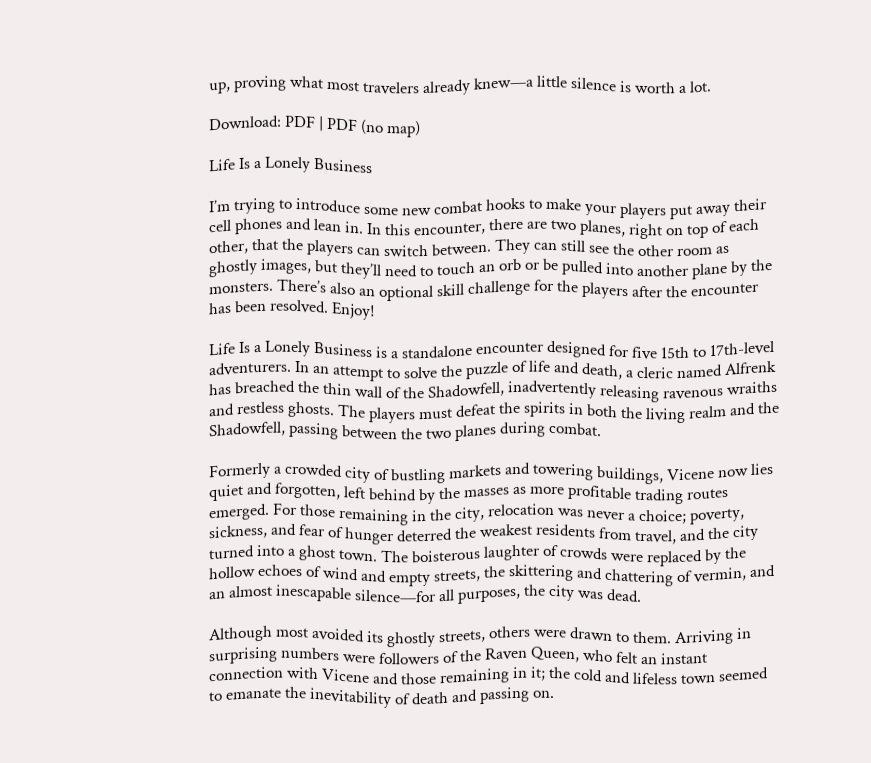up, proving what most travelers already knew—a little silence is worth a lot.

Download: PDF | PDF (no map)

Life Is a Lonely Business

I’m trying to introduce some new combat hooks to make your players put away their cell phones and lean in. In this encounter, there are two planes, right on top of each other, that the players can switch between. They can still see the other room as ghostly images, but they’ll need to touch an orb or be pulled into another plane by the monsters. There’s also an optional skill challenge for the players after the encounter has been resolved. Enjoy!

Life Is a Lonely Business is a standalone encounter designed for five 15th to 17th-level adventurers. In an attempt to solve the puzzle of life and death, a cleric named Alfrenk has breached the thin wall of the Shadowfell, inadvertently releasing ravenous wraiths and restless ghosts. The players must defeat the spirits in both the living realm and the Shadowfell, passing between the two planes during combat.

Formerly a crowded city of bustling markets and towering buildings, Vicene now lies quiet and forgotten, left behind by the masses as more profitable trading routes emerged. For those remaining in the city, relocation was never a choice; poverty, sickness, and fear of hunger deterred the weakest residents from travel, and the city turned into a ghost town. The boisterous laughter of crowds were replaced by the hollow echoes of wind and empty streets, the skittering and chattering of vermin, and an almost inescapable silence—for all purposes, the city was dead.

Although most avoided its ghostly streets, others were drawn to them. Arriving in surprising numbers were followers of the Raven Queen, who felt an instant connection with Vicene and those remaining in it; the cold and lifeless town seemed to emanate the inevitability of death and passing on.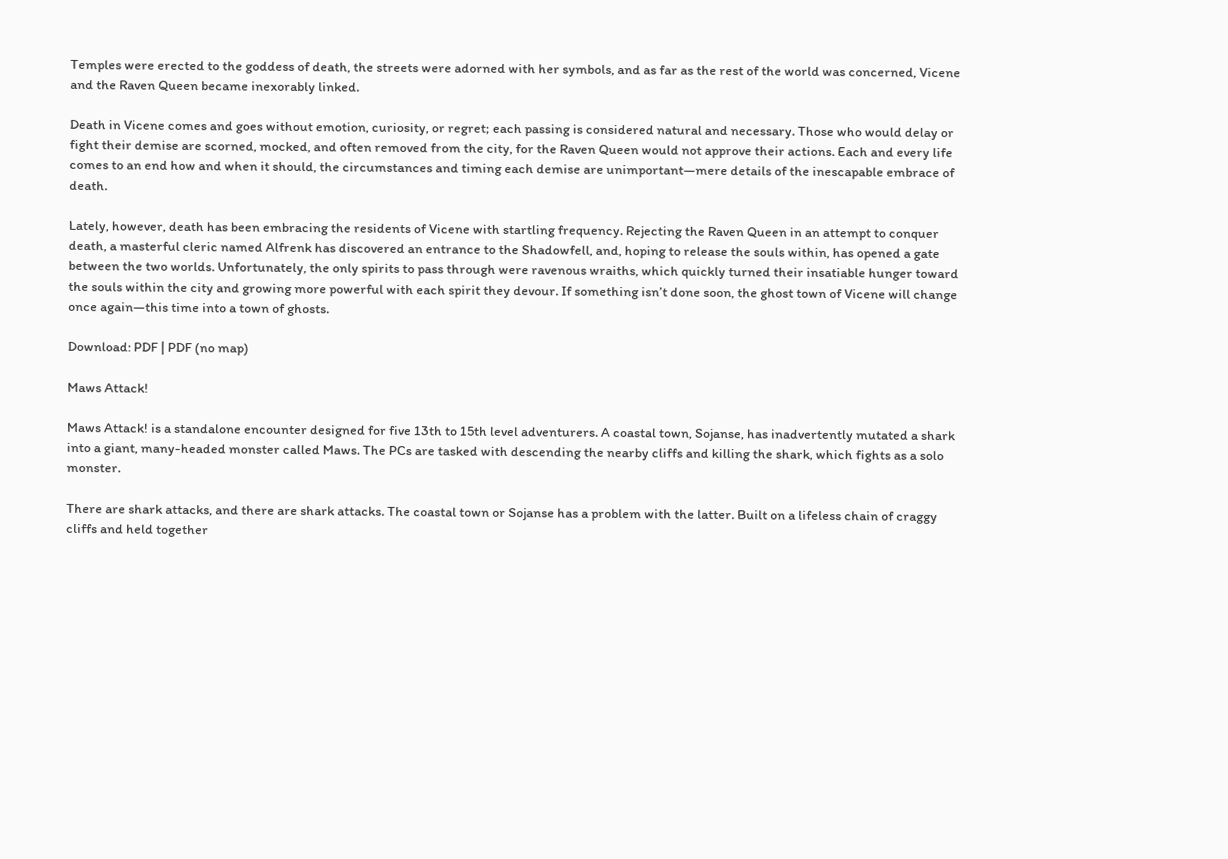Temples were erected to the goddess of death, the streets were adorned with her symbols, and as far as the rest of the world was concerned, Vicene and the Raven Queen became inexorably linked.

Death in Vicene comes and goes without emotion, curiosity, or regret; each passing is considered natural and necessary. Those who would delay or fight their demise are scorned, mocked, and often removed from the city, for the Raven Queen would not approve their actions. Each and every life comes to an end how and when it should, the circumstances and timing each demise are unimportant—mere details of the inescapable embrace of death.

Lately, however, death has been embracing the residents of Vicene with startling frequency. Rejecting the Raven Queen in an attempt to conquer death, a masterful cleric named Alfrenk has discovered an entrance to the Shadowfell, and, hoping to release the souls within, has opened a gate between the two worlds. Unfortunately, the only spirits to pass through were ravenous wraiths, which quickly turned their insatiable hunger toward the souls within the city and growing more powerful with each spirit they devour. If something isn’t done soon, the ghost town of Vicene will change once again—this time into a town of ghosts.

Download: PDF | PDF (no map)

Maws Attack!

Maws Attack! is a standalone encounter designed for five 13th to 15th level adventurers. A coastal town, Sojanse, has inadvertently mutated a shark into a giant, many-headed monster called Maws. The PCs are tasked with descending the nearby cliffs and killing the shark, which fights as a solo monster.

There are shark attacks, and there are shark attacks. The coastal town or Sojanse has a problem with the latter. Built on a lifeless chain of craggy cliffs and held together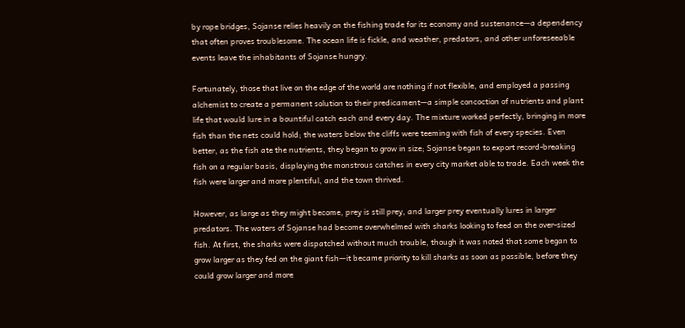by rope bridges, Sojanse relies heavily on the fishing trade for its economy and sustenance—a dependency that often proves troublesome. The ocean life is fickle, and weather, predators, and other unforeseeable events leave the inhabitants of Sojanse hungry.

Fortunately, those that live on the edge of the world are nothing if not flexible, and employed a passing alchemist to create a permanent solution to their predicament—a simple concoction of nutrients and plant life that would lure in a bountiful catch each and every day. The mixture worked perfectly, bringing in more fish than the nets could hold; the waters below the cliffs were teeming with fish of every species. Even better, as the fish ate the nutrients, they began to grow in size; Sojanse began to export record-breaking fish on a regular basis, displaying the monstrous catches in every city market able to trade. Each week the fish were larger and more plentiful, and the town thrived.

However, as large as they might become, prey is still prey, and larger prey eventually lures in larger predators. The waters of Sojanse had become overwhelmed with sharks looking to feed on the over-sized fish. At first, the sharks were dispatched without much trouble, though it was noted that some began to grow larger as they fed on the giant fish—it became priority to kill sharks as soon as possible, before they could grow larger and more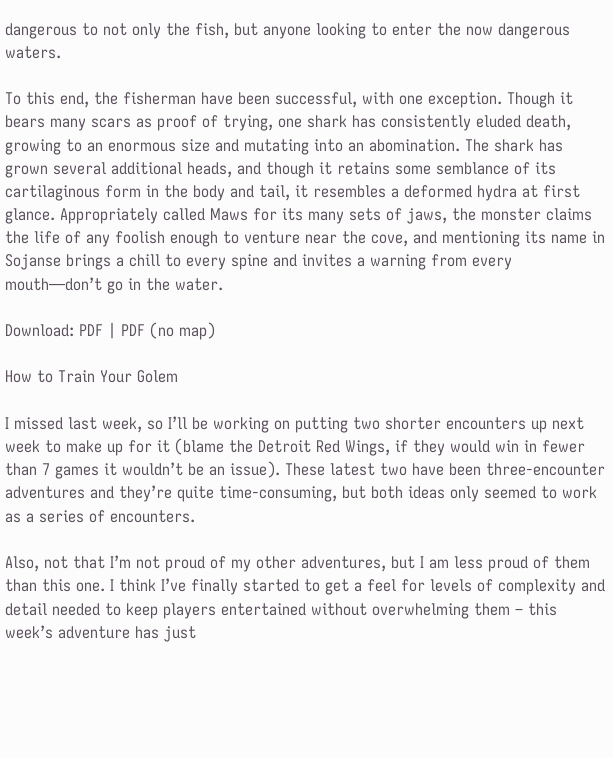dangerous to not only the fish, but anyone looking to enter the now dangerous waters.

To this end, the fisherman have been successful, with one exception. Though it bears many scars as proof of trying, one shark has consistently eluded death, growing to an enormous size and mutating into an abomination. The shark has grown several additional heads, and though it retains some semblance of its cartilaginous form in the body and tail, it resembles a deformed hydra at first glance. Appropriately called Maws for its many sets of jaws, the monster claims the life of any foolish enough to venture near the cove, and mentioning its name in Sojanse brings a chill to every spine and invites a warning from every mouth—don’t go in the water.

Download: PDF | PDF (no map)

How to Train Your Golem

I missed last week, so I’ll be working on putting two shorter encounters up next week to make up for it (blame the Detroit Red Wings, if they would win in fewer than 7 games it wouldn’t be an issue). These latest two have been three-encounter adventures and they’re quite time-consuming, but both ideas only seemed to work as a series of encounters.

Also, not that I’m not proud of my other adventures, but I am less proud of them than this one. I think I’ve finally started to get a feel for levels of complexity and detail needed to keep players entertained without overwhelming them – this week’s adventure has just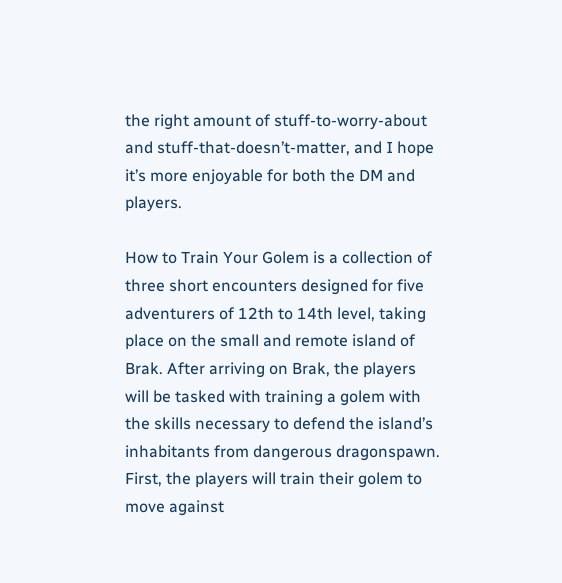the right amount of stuff-to-worry-about and stuff-that-doesn’t-matter, and I hope it’s more enjoyable for both the DM and players.

How to Train Your Golem is a collection of three short encounters designed for five adventurers of 12th to 14th level, taking place on the small and remote island of Brak. After arriving on Brak, the players will be tasked with training a golem with the skills necessary to defend the island’s inhabitants from dangerous dragonspawn. First, the players will train their golem to move against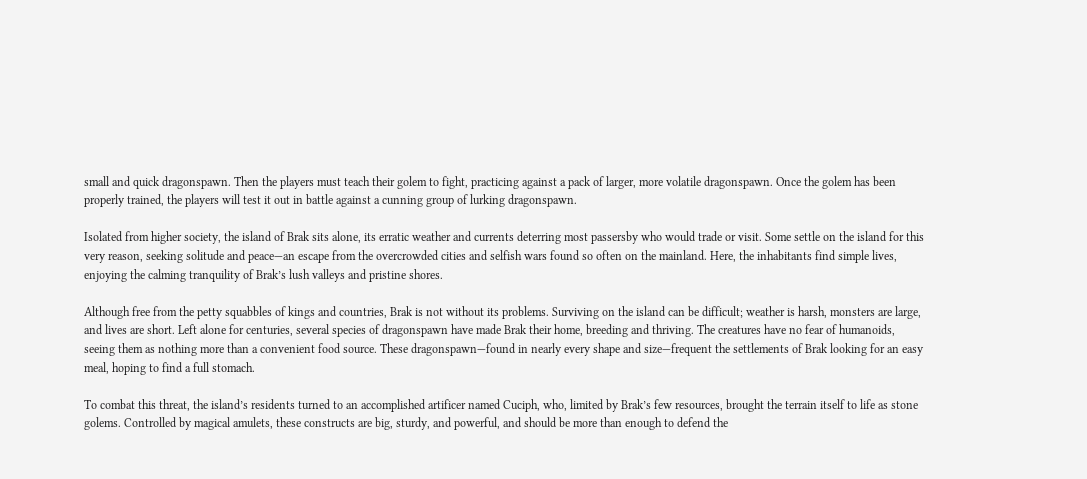small and quick dragonspawn. Then the players must teach their golem to fight, practicing against a pack of larger, more volatile dragonspawn. Once the golem has been properly trained, the players will test it out in battle against a cunning group of lurking dragonspawn.

Isolated from higher society, the island of Brak sits alone, its erratic weather and currents deterring most passersby who would trade or visit. Some settle on the island for this very reason, seeking solitude and peace—an escape from the overcrowded cities and selfish wars found so often on the mainland. Here, the inhabitants find simple lives, enjoying the calming tranquility of Brak’s lush valleys and pristine shores.

Although free from the petty squabbles of kings and countries, Brak is not without its problems. Surviving on the island can be difficult; weather is harsh, monsters are large, and lives are short. Left alone for centuries, several species of dragonspawn have made Brak their home, breeding and thriving. The creatures have no fear of humanoids, seeing them as nothing more than a convenient food source. These dragonspawn—found in nearly every shape and size—frequent the settlements of Brak looking for an easy meal, hoping to find a full stomach.

To combat this threat, the island’s residents turned to an accomplished artificer named Cuciph, who, limited by Brak’s few resources, brought the terrain itself to life as stone golems. Controlled by magical amulets, these constructs are big, sturdy, and powerful, and should be more than enough to defend the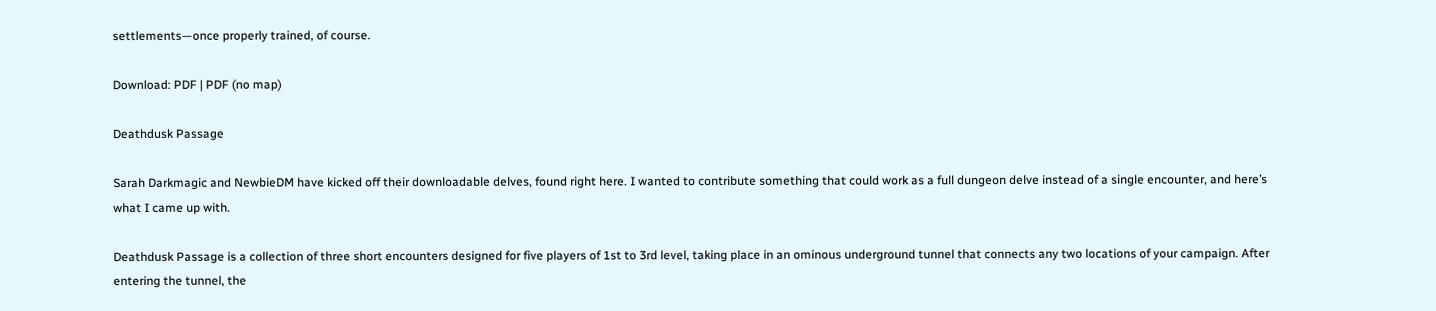settlements—once properly trained, of course.

Download: PDF | PDF (no map)

Deathdusk Passage

Sarah Darkmagic and NewbieDM have kicked off their downloadable delves, found right here. I wanted to contribute something that could work as a full dungeon delve instead of a single encounter, and here’s what I came up with.

Deathdusk Passage is a collection of three short encounters designed for five players of 1st to 3rd level, taking place in an ominous underground tunnel that connects any two locations of your campaign. After entering the tunnel, the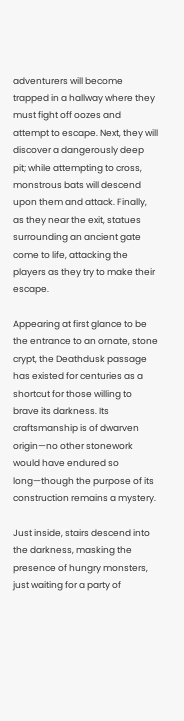adventurers will become trapped in a hallway where they must fight off oozes and attempt to escape. Next, they will discover a dangerously deep pit; while attempting to cross, monstrous bats will descend upon them and attack. Finally, as they near the exit, statues surrounding an ancient gate come to life, attacking the players as they try to make their escape.

Appearing at first glance to be the entrance to an ornate, stone crypt, the Deathdusk passage has existed for centuries as a shortcut for those willing to brave its darkness. Its craftsmanship is of dwarven origin—no other stonework would have endured so long—though the purpose of its construction remains a mystery.

Just inside, stairs descend into the darkness, masking the presence of hungry monsters, just waiting for a party of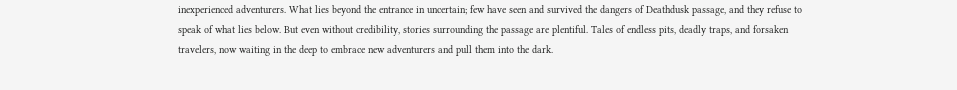inexperienced adventurers. What lies beyond the entrance in uncertain; few have seen and survived the dangers of Deathdusk passage, and they refuse to speak of what lies below. But even without credibility, stories surrounding the passage are plentiful. Tales of endless pits, deadly traps, and forsaken travelers, now waiting in the deep to embrace new adventurers and pull them into the dark.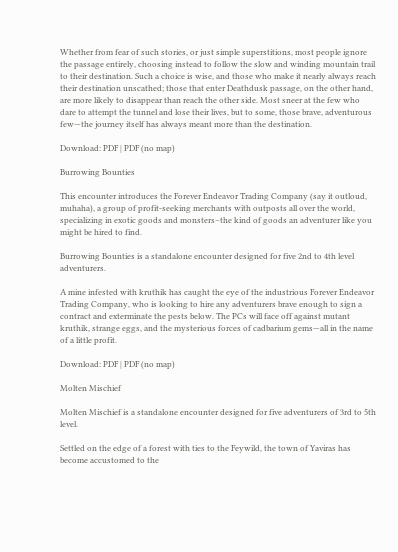Whether from fear of such stories, or just simple superstitions, most people ignore the passage entirely, choosing instead to follow the slow and winding mountain trail to their destination. Such a choice is wise, and those who make it nearly always reach their destination unscathed; those that enter Deathdusk passage, on the other hand, are more likely to disappear than reach the other side. Most sneer at the few who dare to attempt the tunnel and lose their lives, but to some, those brave, adventurous few—the journey itself has always meant more than the destination.

Download: PDF | PDF (no map)

Burrowing Bounties

This encounter introduces the Forever Endeavor Trading Company (say it outloud, muhaha), a group of profit-seeking merchants with outposts all over the world, specializing in exotic goods and monsters–the kind of goods an adventurer like you might be hired to find.

Burrowing Bounties is a standalone encounter designed for five 2nd to 4th level adventurers.

A mine infested with kruthik has caught the eye of the industrious Forever Endeavor Trading Company, who is looking to hire any adventurers brave enough to sign a contract and exterminate the pests below. The PCs will face off against mutant kruthik, strange eggs, and the mysterious forces of cadbarium gems—all in the name of a little profit.

Download: PDF | PDF (no map)

Molten Mischief

Molten Mischief is a standalone encounter designed for five adventurers of 3rd to 5th level.

Settled on the edge of a forest with ties to the Feywild, the town of Yaviras has become accustomed to the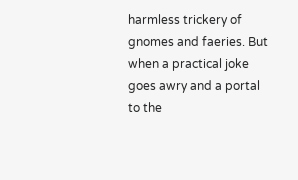harmless trickery of gnomes and faeries. But when a practical joke goes awry and a portal to the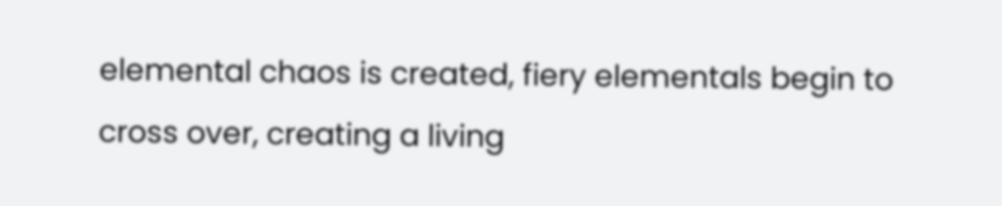elemental chaos is created, fiery elementals begin to cross over, creating a living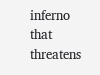inferno that threatens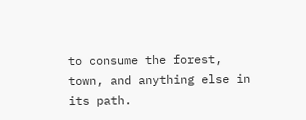to consume the forest, town, and anything else in its path.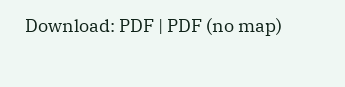Download: PDF | PDF (no map)